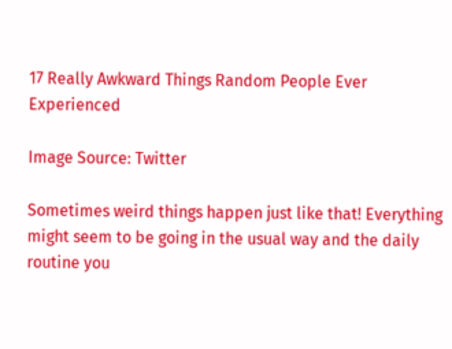17 Really Awkward Things Random People Ever Experienced

Image Source: Twitter

Sometimes weird things happen just like that! Everything might seem to be going in the usual way and the daily routine you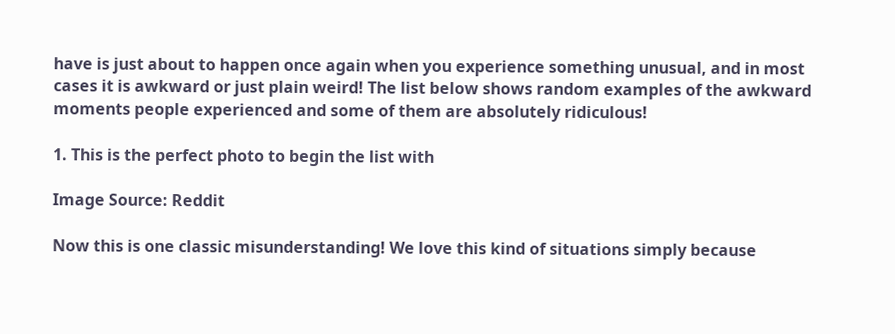have is just about to happen once again when you experience something unusual, and in most cases it is awkward or just plain weird! The list below shows random examples of the awkward moments people experienced and some of them are absolutely ridiculous!

1. This is the perfect photo to begin the list with

Image Source: Reddit

Now this is one classic misunderstanding! We love this kind of situations simply because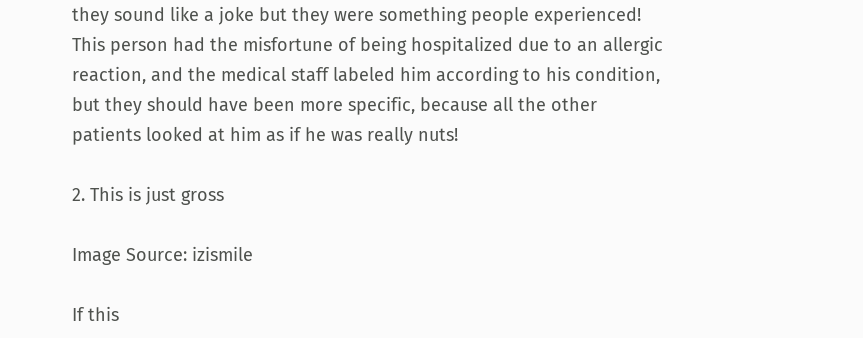they sound like a joke but they were something people experienced! This person had the misfortune of being hospitalized due to an allergic reaction, and the medical staff labeled him according to his condition, but they should have been more specific, because all the other patients looked at him as if he was really nuts!

2. This is just gross

Image Source: izismile

If this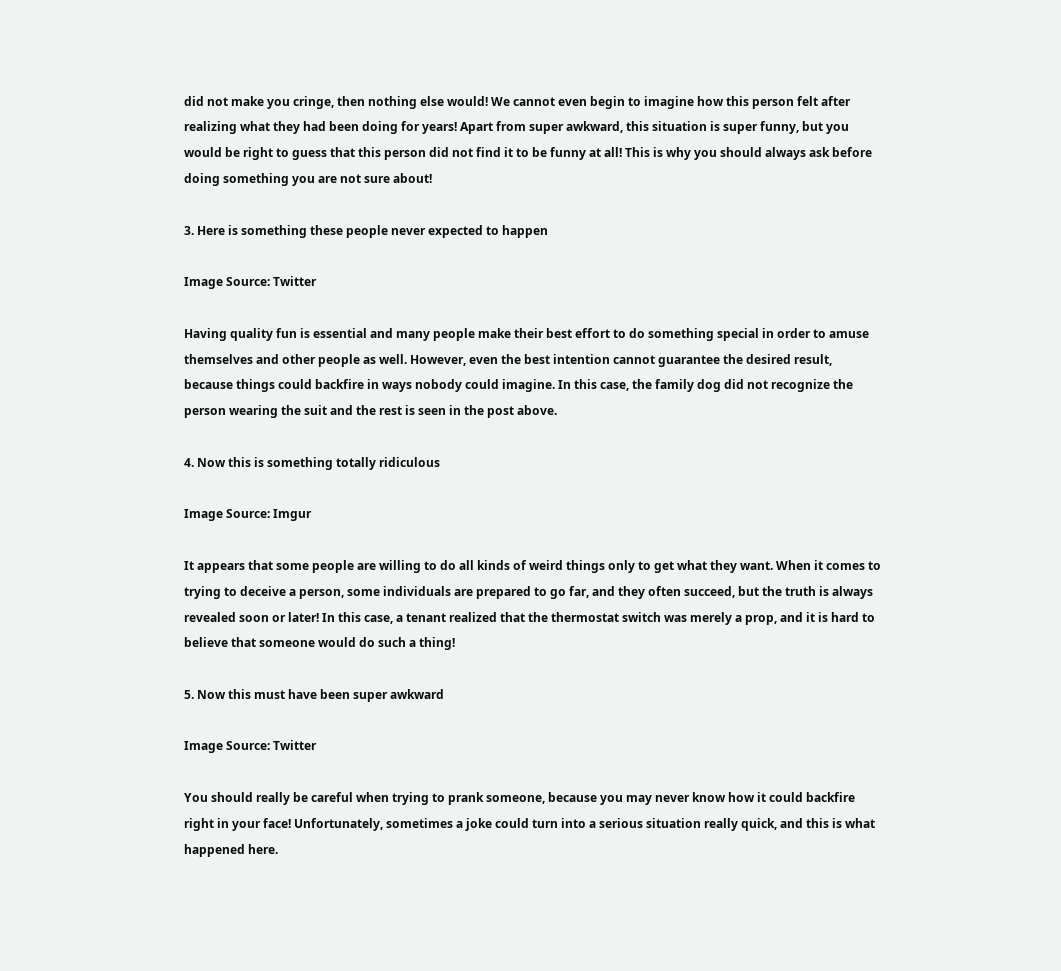did not make you cringe, then nothing else would! We cannot even begin to imagine how this person felt after realizing what they had been doing for years! Apart from super awkward, this situation is super funny, but you would be right to guess that this person did not find it to be funny at all! This is why you should always ask before doing something you are not sure about!

3. Here is something these people never expected to happen

Image Source: Twitter

Having quality fun is essential and many people make their best effort to do something special in order to amuse themselves and other people as well. However, even the best intention cannot guarantee the desired result, because things could backfire in ways nobody could imagine. In this case, the family dog did not recognize the person wearing the suit and the rest is seen in the post above.

4. Now this is something totally ridiculous

Image Source: Imgur

It appears that some people are willing to do all kinds of weird things only to get what they want. When it comes to trying to deceive a person, some individuals are prepared to go far, and they often succeed, but the truth is always revealed soon or later! In this case, a tenant realized that the thermostat switch was merely a prop, and it is hard to believe that someone would do such a thing!

5. Now this must have been super awkward

Image Source: Twitter

You should really be careful when trying to prank someone, because you may never know how it could backfire right in your face! Unfortunately, sometimes a joke could turn into a serious situation really quick, and this is what happened here.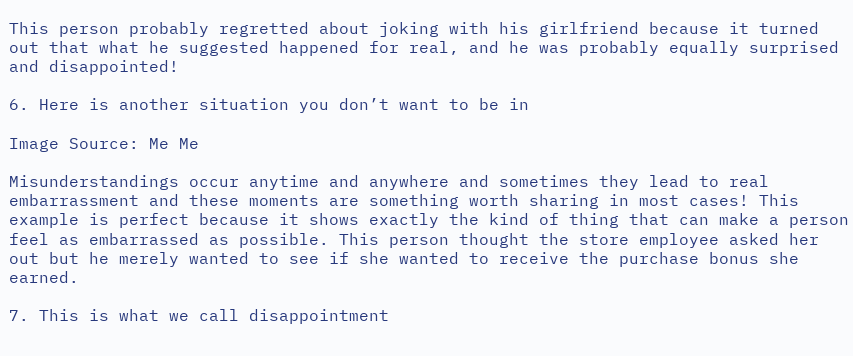This person probably regretted about joking with his girlfriend because it turned out that what he suggested happened for real, and he was probably equally surprised and disappointed!

6. Here is another situation you don’t want to be in

Image Source: Me Me

Misunderstandings occur anytime and anywhere and sometimes they lead to real embarrassment and these moments are something worth sharing in most cases! This example is perfect because it shows exactly the kind of thing that can make a person feel as embarrassed as possible. This person thought the store employee asked her out but he merely wanted to see if she wanted to receive the purchase bonus she earned.

7. This is what we call disappointment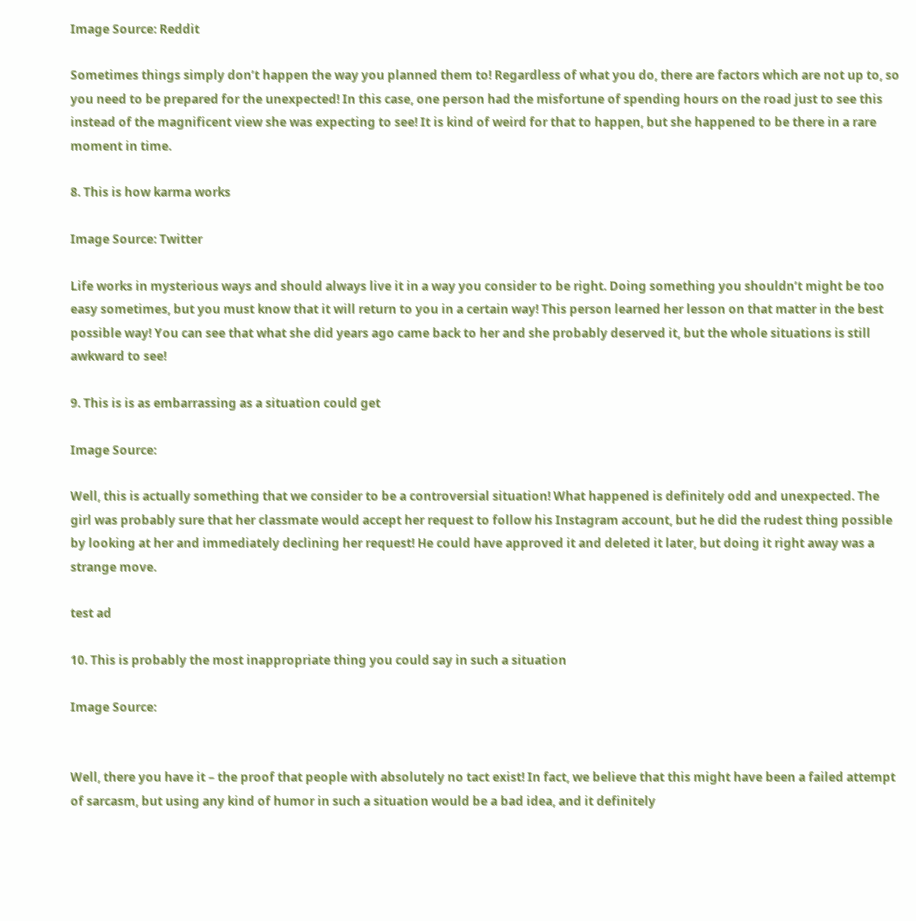Image Source: Reddit

Sometimes things simply don’t happen the way you planned them to! Regardless of what you do, there are factors which are not up to, so you need to be prepared for the unexpected! In this case, one person had the misfortune of spending hours on the road just to see this instead of the magnificent view she was expecting to see! It is kind of weird for that to happen, but she happened to be there in a rare moment in time.

8. This is how karma works

Image Source: Twitter

Life works in mysterious ways and should always live it in a way you consider to be right. Doing something you shouldn’t might be too easy sometimes, but you must know that it will return to you in a certain way! This person learned her lesson on that matter in the best possible way! You can see that what she did years ago came back to her and she probably deserved it, but the whole situations is still awkward to see!

9. This is is as embarrassing as a situation could get

Image Source:

Well, this is actually something that we consider to be a controversial situation! What happened is definitely odd and unexpected. The girl was probably sure that her classmate would accept her request to follow his Instagram account, but he did the rudest thing possible by looking at her and immediately declining her request! He could have approved it and deleted it later, but doing it right away was a strange move.

test ad

10. This is probably the most inappropriate thing you could say in such a situation

Image Source:


Well, there you have it – the proof that people with absolutely no tact exist! In fact, we believe that this might have been a failed attempt of sarcasm, but using any kind of humor in such a situation would be a bad idea, and it definitely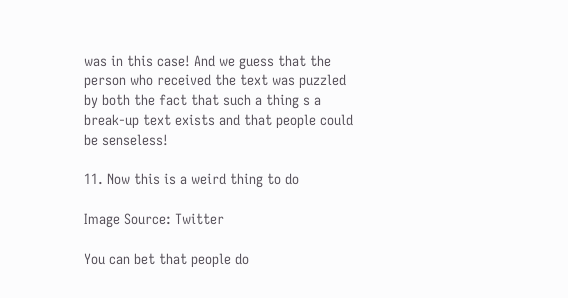was in this case! And we guess that the person who received the text was puzzled by both the fact that such a thing s a break-up text exists and that people could be senseless!

11. Now this is a weird thing to do

Image Source: Twitter

You can bet that people do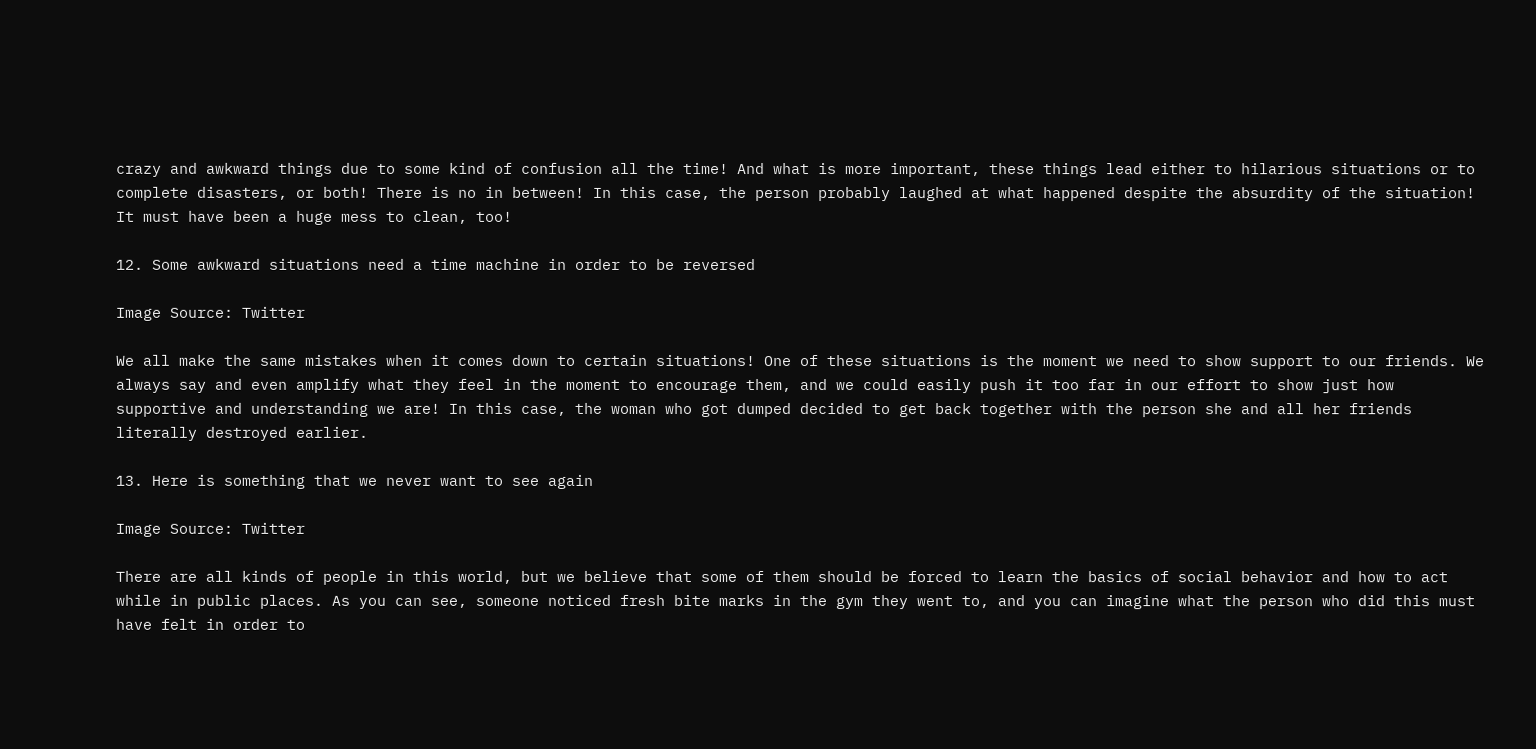crazy and awkward things due to some kind of confusion all the time! And what is more important, these things lead either to hilarious situations or to complete disasters, or both! There is no in between! In this case, the person probably laughed at what happened despite the absurdity of the situation! It must have been a huge mess to clean, too!

12. Some awkward situations need a time machine in order to be reversed

Image Source: Twitter

We all make the same mistakes when it comes down to certain situations! One of these situations is the moment we need to show support to our friends. We always say and even amplify what they feel in the moment to encourage them, and we could easily push it too far in our effort to show just how supportive and understanding we are! In this case, the woman who got dumped decided to get back together with the person she and all her friends literally destroyed earlier.

13. Here is something that we never want to see again

Image Source: Twitter

There are all kinds of people in this world, but we believe that some of them should be forced to learn the basics of social behavior and how to act while in public places. As you can see, someone noticed fresh bite marks in the gym they went to, and you can imagine what the person who did this must have felt in order to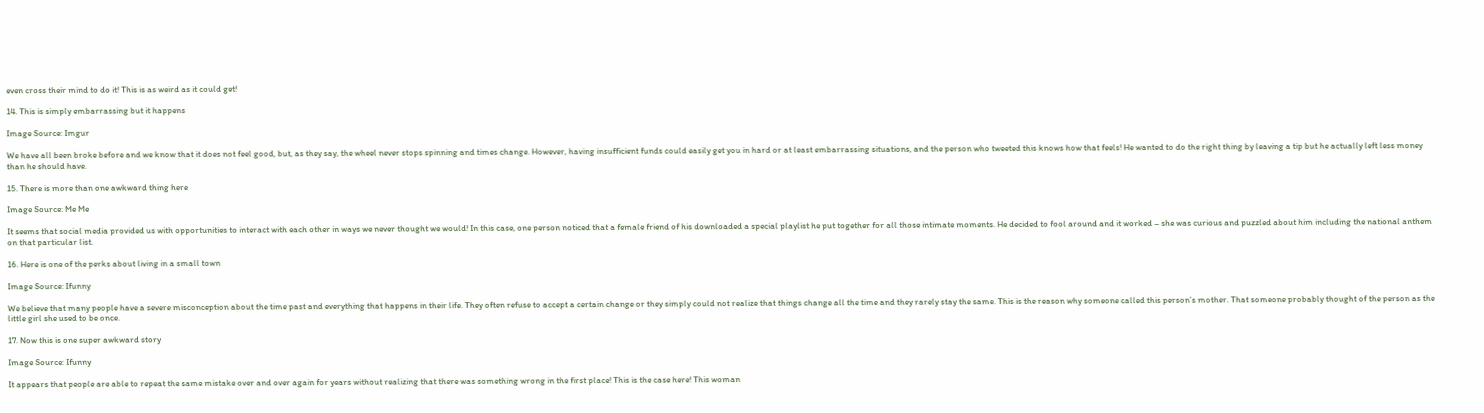even cross their mind to do it! This is as weird as it could get!

14. This is simply embarrassing but it happens

Image Source: Imgur

We have all been broke before and we know that it does not feel good, but, as they say, the wheel never stops spinning and times change. However, having insufficient funds could easily get you in hard or at least embarrassing situations, and the person who tweeted this knows how that feels! He wanted to do the right thing by leaving a tip but he actually left less money than he should have.

15. There is more than one awkward thing here

Image Source: Me Me

It seems that social media provided us with opportunities to interact with each other in ways we never thought we would! In this case, one person noticed that a female friend of his downloaded a special playlist he put together for all those intimate moments. He decided to fool around and it worked – she was curious and puzzled about him including the national anthem on that particular list.

16. Here is one of the perks about living in a small town

Image Source: Ifunny

We believe that many people have a severe misconception about the time past and everything that happens in their life. They often refuse to accept a certain change or they simply could not realize that things change all the time and they rarely stay the same. This is the reason why someone called this person’s mother. That someone probably thought of the person as the little girl she used to be once.

17. Now this is one super awkward story

Image Source: Ifunny

It appears that people are able to repeat the same mistake over and over again for years without realizing that there was something wrong in the first place! This is the case here! This woman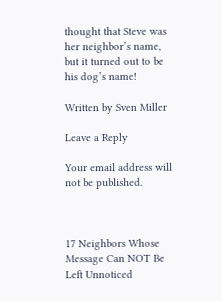thought that Steve was her neighbor’s name, but it turned out to be his dog’s name!

Written by Sven Miller

Leave a Reply

Your email address will not be published.



17 Neighbors Whose Message Can NOT Be Left Unnoticed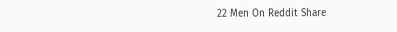22 Men On Reddit Share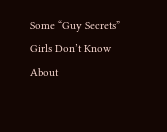Some “Guy Secrets” Girls Don’t Know About